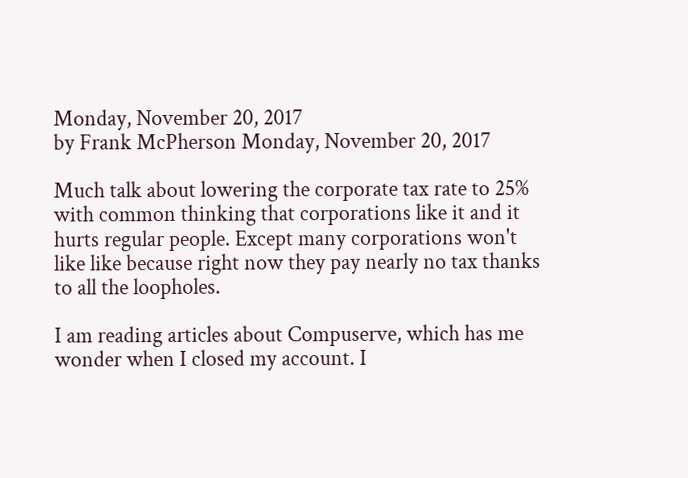Monday, November 20, 2017
by Frank McPherson Monday, November 20, 2017

Much talk about lowering the corporate tax rate to 25% with common thinking that corporations like it and it hurts regular people. Except many corporations won't like like because right now they pay nearly no tax thanks to all the loopholes.

I am reading articles about Compuserve, which has me wonder when I closed my account. I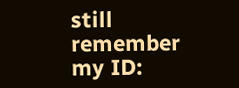still remember my ID: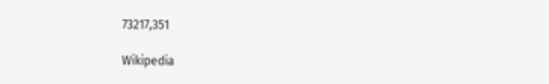73217,351

Wikipedia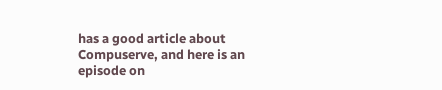has a good article about Compuserve, and here is an episode on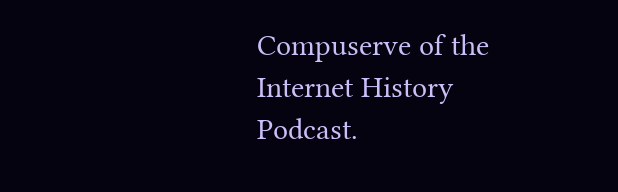Compuserve of the Internet History Podcast.